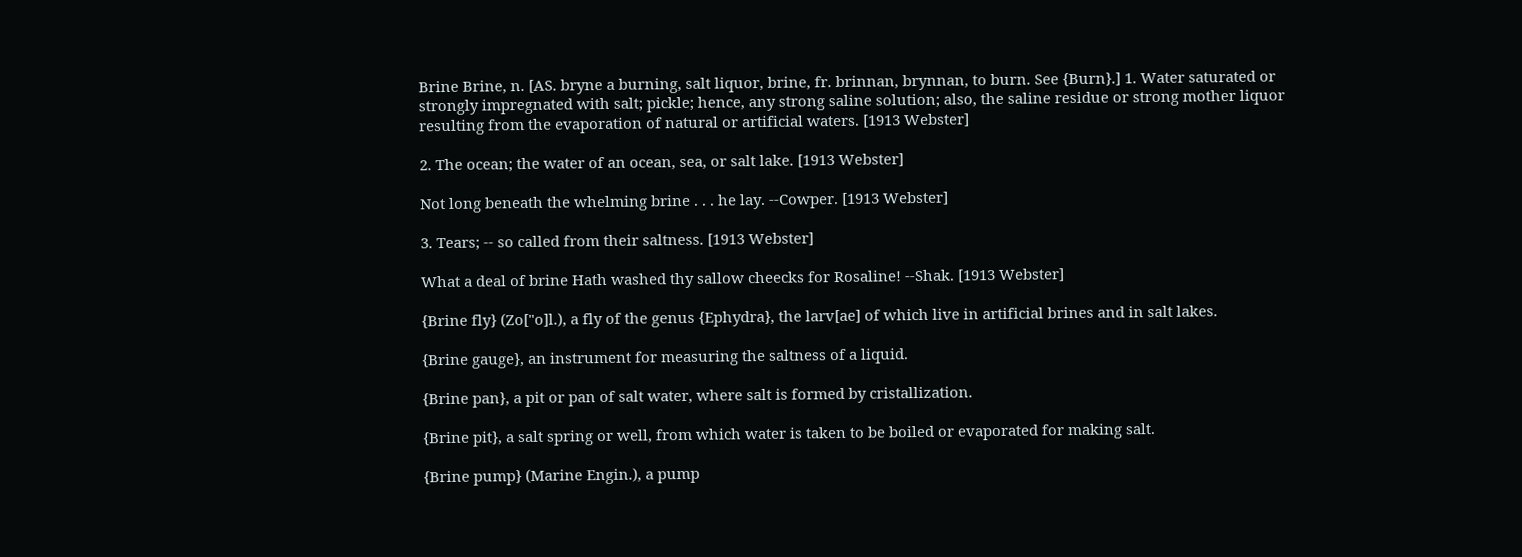Brine Brine, n. [AS. bryne a burning, salt liquor, brine, fr. brinnan, brynnan, to burn. See {Burn}.] 1. Water saturated or strongly impregnated with salt; pickle; hence, any strong saline solution; also, the saline residue or strong mother liquor resulting from the evaporation of natural or artificial waters. [1913 Webster]

2. The ocean; the water of an ocean, sea, or salt lake. [1913 Webster]

Not long beneath the whelming brine . . . he lay. --Cowper. [1913 Webster]

3. Tears; -- so called from their saltness. [1913 Webster]

What a deal of brine Hath washed thy sallow cheecks for Rosaline! --Shak. [1913 Webster]

{Brine fly} (Zo["o]l.), a fly of the genus {Ephydra}, the larv[ae] of which live in artificial brines and in salt lakes.

{Brine gauge}, an instrument for measuring the saltness of a liquid.

{Brine pan}, a pit or pan of salt water, where salt is formed by cristallization.

{Brine pit}, a salt spring or well, from which water is taken to be boiled or evaporated for making salt.

{Brine pump} (Marine Engin.), a pump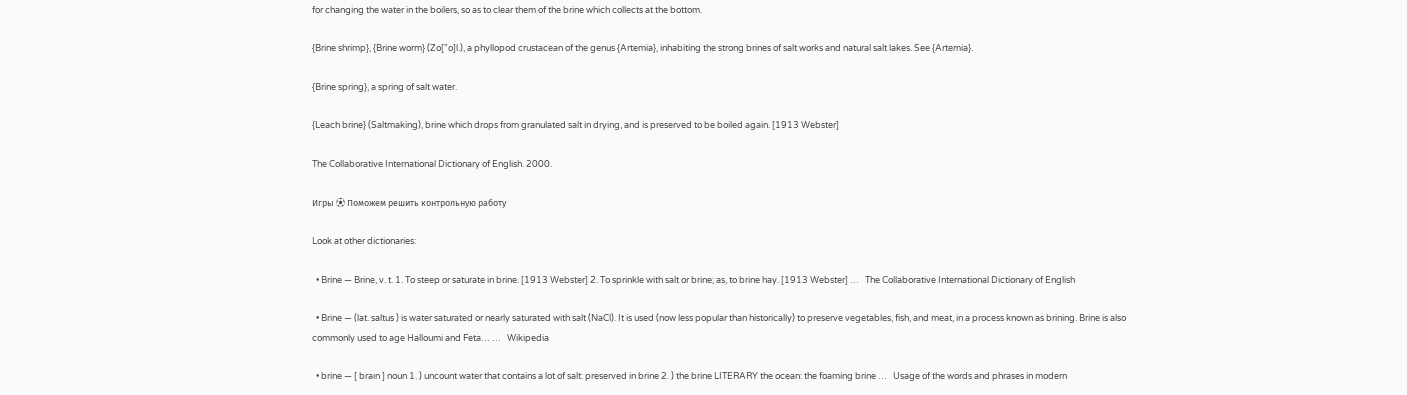for changing the water in the boilers, so as to clear them of the brine which collects at the bottom.

{Brine shrimp}, {Brine worm} (Zo["o]l.), a phyllopod crustacean of the genus {Artemia}, inhabiting the strong brines of salt works and natural salt lakes. See {Artemia}.

{Brine spring}, a spring of salt water.

{Leach brine} (Saltmaking), brine which drops from granulated salt in drying, and is preserved to be boiled again. [1913 Webster]

The Collaborative International Dictionary of English. 2000.

Игры ⚽ Поможем решить контрольную работу

Look at other dictionaries:

  • Brine — Brine, v. t. 1. To steep or saturate in brine. [1913 Webster] 2. To sprinkle with salt or brine; as, to brine hay. [1913 Webster] …   The Collaborative International Dictionary of English

  • Brine — (lat. saltus ) is water saturated or nearly saturated with salt (NaCl). It is used (now less popular than historically) to preserve vegetables, fish, and meat, in a process known as brining. Brine is also commonly used to age Halloumi and Feta… …   Wikipedia

  • brine — [ braın ] noun 1. ) uncount water that contains a lot of salt: preserved in brine 2. ) the brine LITERARY the ocean: the foaming brine …   Usage of the words and phrases in modern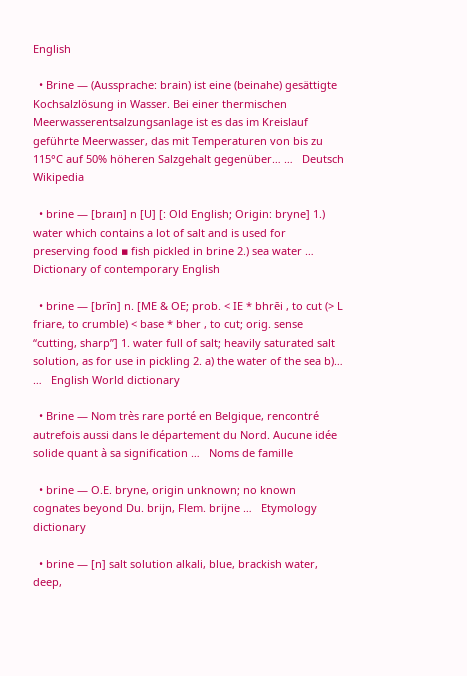English

  • Brine — (Aussprache: brain) ist eine (beinahe) gesättigte Kochsalzlösung in Wasser. Bei einer thermischen Meerwasserentsalzungsanlage ist es das im Kreislauf geführte Meerwasser, das mit Temperaturen von bis zu 115°C auf 50% höheren Salzgehalt gegenüber… …   Deutsch Wikipedia

  • brine — [braın] n [U] [: Old English; Origin: bryne] 1.) water which contains a lot of salt and is used for preserving food ▪ fish pickled in brine 2.) sea water …   Dictionary of contemporary English

  • brine — [brīn] n. [ME & OE; prob. < IE * bhrēi , to cut (> L friare, to crumble) < base * bher , to cut; orig. sense “cutting, sharp”] 1. water full of salt; heavily saturated salt solution, as for use in pickling 2. a) the water of the sea b)… …   English World dictionary

  • Brine — Nom très rare porté en Belgique, rencontré autrefois aussi dans le département du Nord. Aucune idée solide quant à sa signification …   Noms de famille

  • brine — O.E. bryne, origin unknown; no known cognates beyond Du. brijn, Flem. brijne …   Etymology dictionary

  • brine — [n] salt solution alkali, blue, brackish water, deep,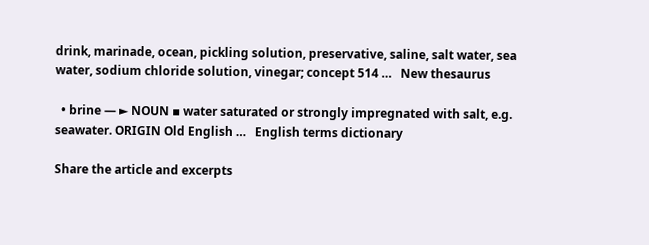drink, marinade, ocean, pickling solution, preservative, saline, salt water, sea water, sodium chloride solution, vinegar; concept 514 …   New thesaurus

  • brine — ► NOUN ▪ water saturated or strongly impregnated with salt, e.g. seawater. ORIGIN Old English …   English terms dictionary

Share the article and excerpts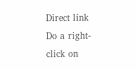Direct link
Do a right-click on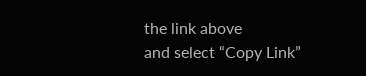the link above
and select “Copy Link”